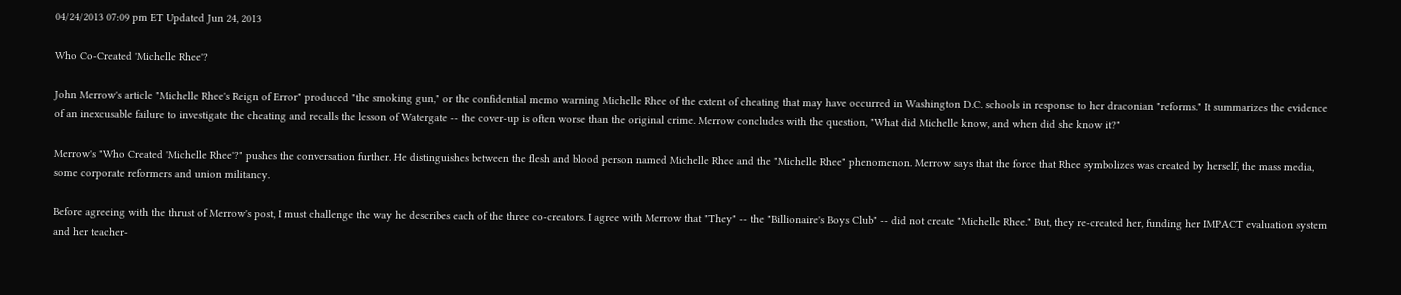04/24/2013 07:09 pm ET Updated Jun 24, 2013

Who Co-Created 'Michelle Rhee'?

John Merrow's article "Michelle Rhee's Reign of Error" produced "the smoking gun," or the confidential memo warning Michelle Rhee of the extent of cheating that may have occurred in Washington D.C. schools in response to her draconian "reforms." It summarizes the evidence of an inexcusable failure to investigate the cheating and recalls the lesson of Watergate -- the cover-up is often worse than the original crime. Merrow concludes with the question, "What did Michelle know, and when did she know it?"

Merrow's "Who Created 'Michelle Rhee'?" pushes the conversation further. He distinguishes between the flesh and blood person named Michelle Rhee and the "Michelle Rhee" phenomenon. Merrow says that the force that Rhee symbolizes was created by herself, the mass media, some corporate reformers and union militancy.

Before agreeing with the thrust of Merrow's post, I must challenge the way he describes each of the three co-creators. I agree with Merrow that "They" -- the "Billionaire's Boys Club" -- did not create "Michelle Rhee." But, they re-created her, funding her IMPACT evaluation system and her teacher-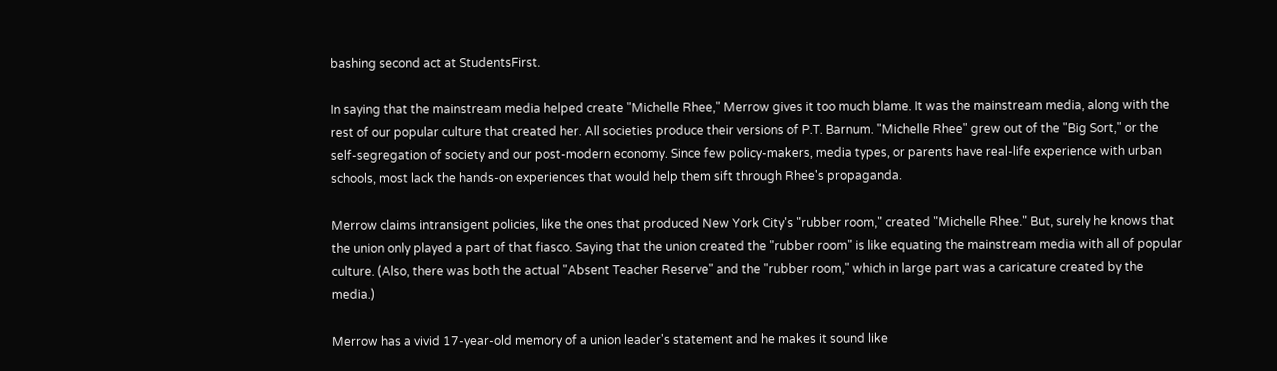bashing second act at StudentsFirst.

In saying that the mainstream media helped create "Michelle Rhee," Merrow gives it too much blame. It was the mainstream media, along with the rest of our popular culture that created her. All societies produce their versions of P.T. Barnum. "Michelle Rhee" grew out of the "Big Sort," or the self-segregation of society and our post-modern economy. Since few policy-makers, media types, or parents have real-life experience with urban schools, most lack the hands-on experiences that would help them sift through Rhee's propaganda.

Merrow claims intransigent policies, like the ones that produced New York City's "rubber room," created "Michelle Rhee." But, surely he knows that the union only played a part of that fiasco. Saying that the union created the "rubber room" is like equating the mainstream media with all of popular culture. (Also, there was both the actual "Absent Teacher Reserve" and the "rubber room," which in large part was a caricature created by the media.)

Merrow has a vivid 17-year-old memory of a union leader's statement and he makes it sound like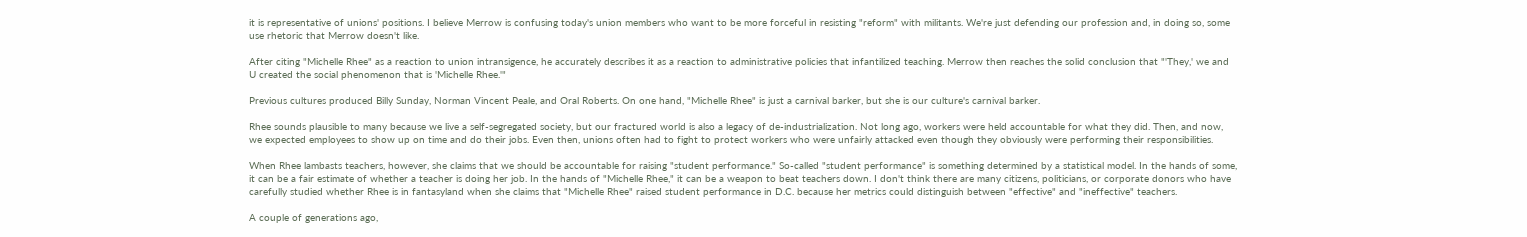it is representative of unions' positions. I believe Merrow is confusing today's union members who want to be more forceful in resisting "reform" with militants. We're just defending our profession and, in doing so, some use rhetoric that Merrow doesn't like.

After citing "Michelle Rhee" as a reaction to union intransigence, he accurately describes it as a reaction to administrative policies that infantilized teaching. Merrow then reaches the solid conclusion that "'They,' we and U created the social phenomenon that is 'Michelle Rhee.'"

Previous cultures produced Billy Sunday, Norman Vincent Peale, and Oral Roberts. On one hand, "Michelle Rhee" is just a carnival barker, but she is our culture's carnival barker.

Rhee sounds plausible to many because we live a self-segregated society, but our fractured world is also a legacy of de-industrialization. Not long ago, workers were held accountable for what they did. Then, and now, we expected employees to show up on time and do their jobs. Even then, unions often had to fight to protect workers who were unfairly attacked even though they obviously were performing their responsibilities.

When Rhee lambasts teachers, however, she claims that we should be accountable for raising "student performance." So-called "student performance" is something determined by a statistical model. In the hands of some, it can be a fair estimate of whether a teacher is doing her job. In the hands of "Michelle Rhee," it can be a weapon to beat teachers down. I don't think there are many citizens, politicians, or corporate donors who have carefully studied whether Rhee is in fantasyland when she claims that "Michelle Rhee" raised student performance in D.C. because her metrics could distinguish between "effective" and "ineffective" teachers.

A couple of generations ago,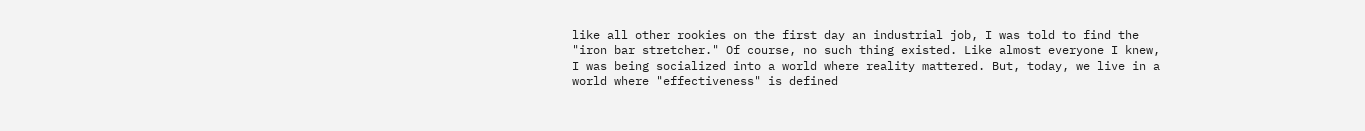like all other rookies on the first day an industrial job, I was told to find the "iron bar stretcher." Of course, no such thing existed. Like almost everyone I knew, I was being socialized into a world where reality mattered. But, today, we live in a world where "effectiveness" is defined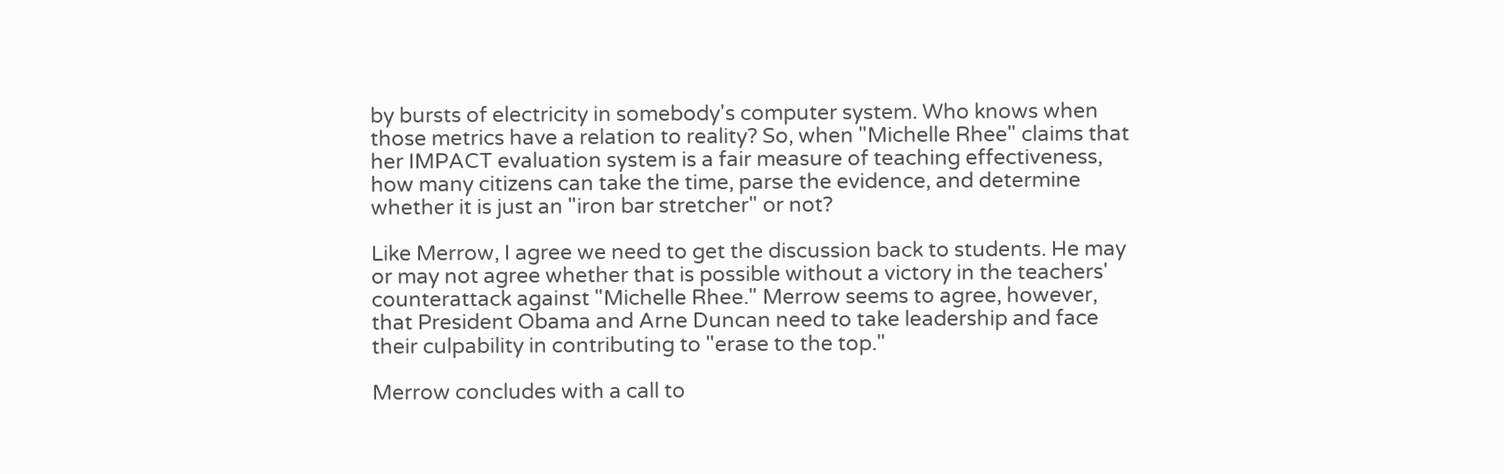by bursts of electricity in somebody's computer system. Who knows when those metrics have a relation to reality? So, when "Michelle Rhee" claims that her IMPACT evaluation system is a fair measure of teaching effectiveness, how many citizens can take the time, parse the evidence, and determine whether it is just an "iron bar stretcher" or not?

Like Merrow, I agree we need to get the discussion back to students. He may or may not agree whether that is possible without a victory in the teachers' counterattack against "Michelle Rhee." Merrow seems to agree, however, that President Obama and Arne Duncan need to take leadership and face their culpability in contributing to "erase to the top."

Merrow concludes with a call to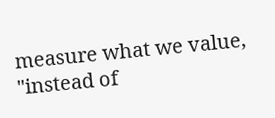measure what we value, "instead of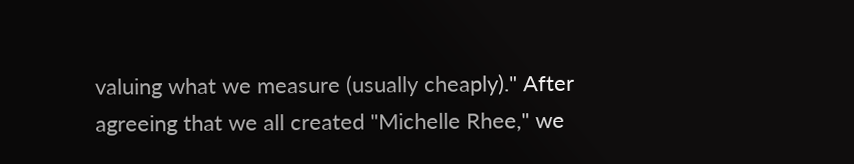valuing what we measure (usually cheaply)." After agreeing that we all created "Michelle Rhee," we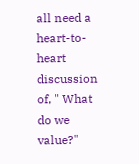all need a heart-to-heart discussion of, " What do we value?"